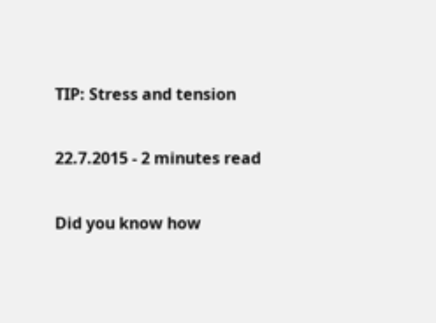TIP: Stress and tension

22.7.2015 - 2 minutes read

Did you know how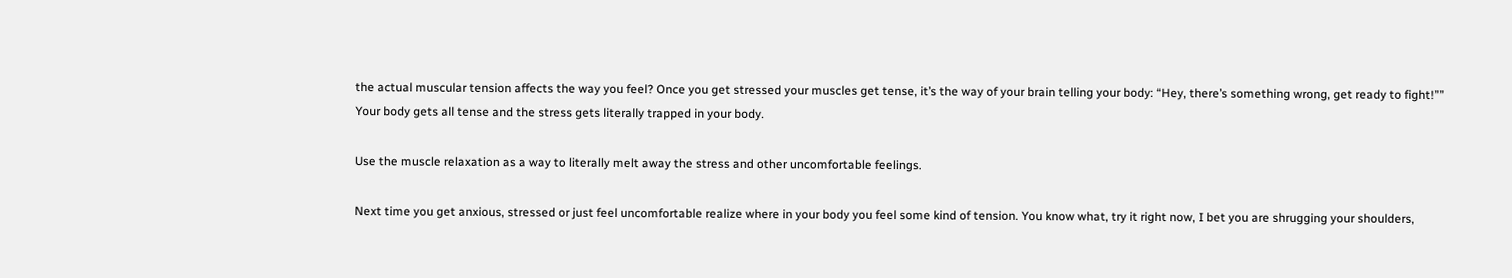the actual muscular tension affects the way you feel? Once you get stressed your muscles get tense, it’s the way of your brain telling your body: “Hey, there’s something wrong, get ready to fight!”” Your body gets all tense and the stress gets literally trapped in your body.

Use the muscle relaxation as a way to literally melt away the stress and other uncomfortable feelings.

Next time you get anxious, stressed or just feel uncomfortable realize where in your body you feel some kind of tension. You know what, try it right now, I bet you are shrugging your shoulders,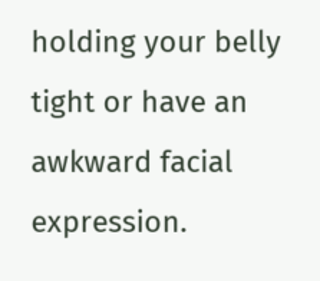holding your belly tight or have an awkward facial expression.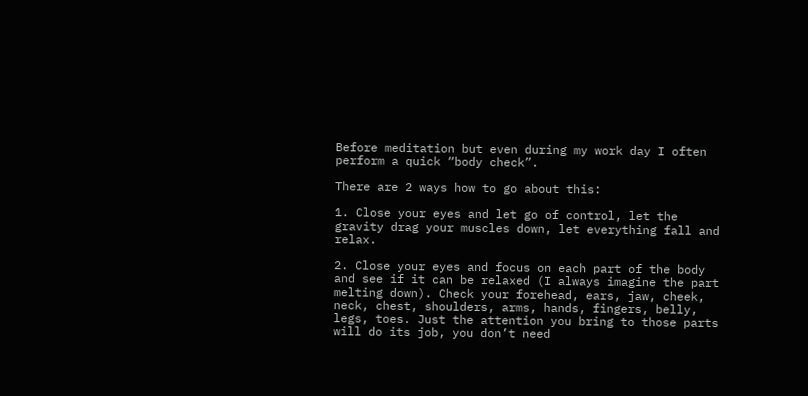Before meditation but even during my work day I often perform a quick “body check”.

There are 2 ways how to go about this:

1. Close your eyes and let go of control, let the gravity drag your muscles down, let everything fall and relax.

2. Close your eyes and focus on each part of the body and see if it can be relaxed (I always imagine the part melting down). Check your forehead, ears, jaw, cheek, neck, chest, shoulders, arms, hands, fingers, belly, legs, toes. Just the attention you bring to those parts will do its job, you don’t need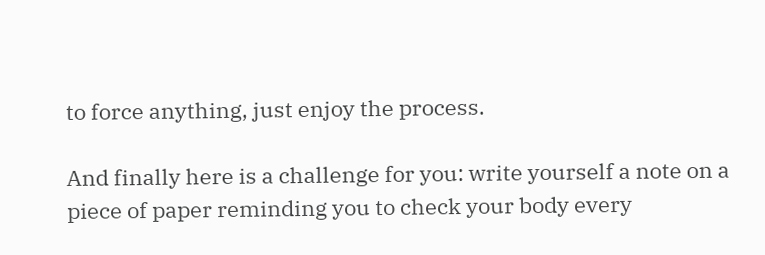to force anything, just enjoy the process.

And finally here is a challenge for you: write yourself a note on a piece of paper reminding you to check your body every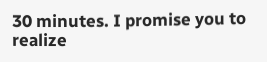30 minutes. I promise you to realize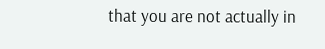that you are not actually in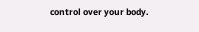control over your body.